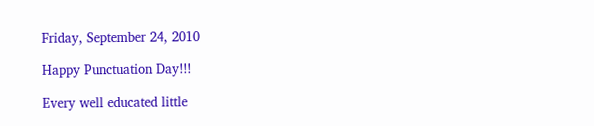Friday, September 24, 2010

Happy Punctuation Day!!!

Every well educated little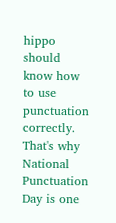hippo should know how to use punctuation correctly.  That's why National Punctuation Day is one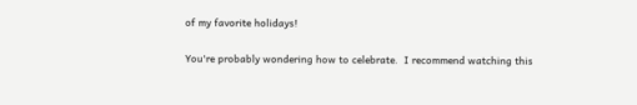of my favorite holidays!

You're probably wondering how to celebrate.  I recommend watching this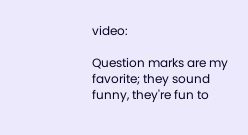video:

Question marks are my favorite; they sound funny, they're fun to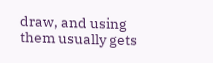draw, and using them usually gets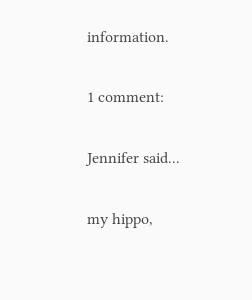information.

1 comment:

Jennifer said...

my hippo,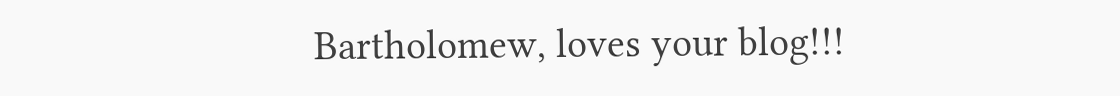Bartholomew, loves your blog!!!